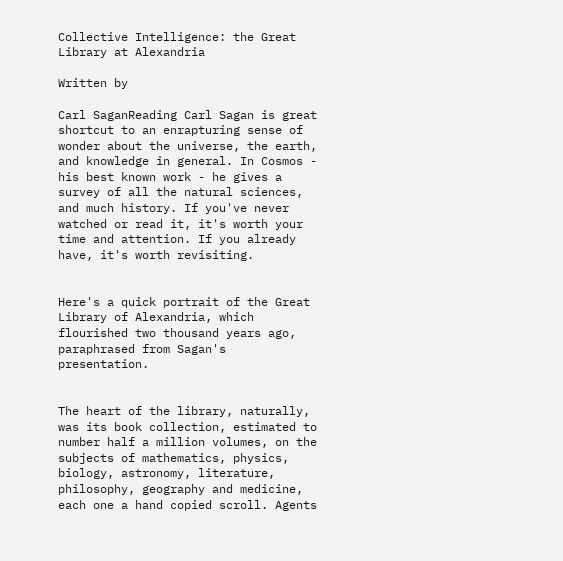Collective Intelligence: the Great Library at Alexandria

Written by

Carl SaganReading Carl Sagan is great shortcut to an enrapturing sense of wonder about the universe, the earth, and knowledge in general. In Cosmos - his best known work - he gives a survey of all the natural sciences, and much history. If you've never watched or read it, it's worth your time and attention. If you already have, it's worth revisiting.


Here's a quick portrait of the Great Library of Alexandria, which flourished two thousand years ago, paraphrased from Sagan's presentation.


The heart of the library, naturally, was its book collection, estimated to number half a million volumes, on the subjects of mathematics, physics, biology, astronomy, literature, philosophy, geography and medicine, each one a hand copied scroll. Agents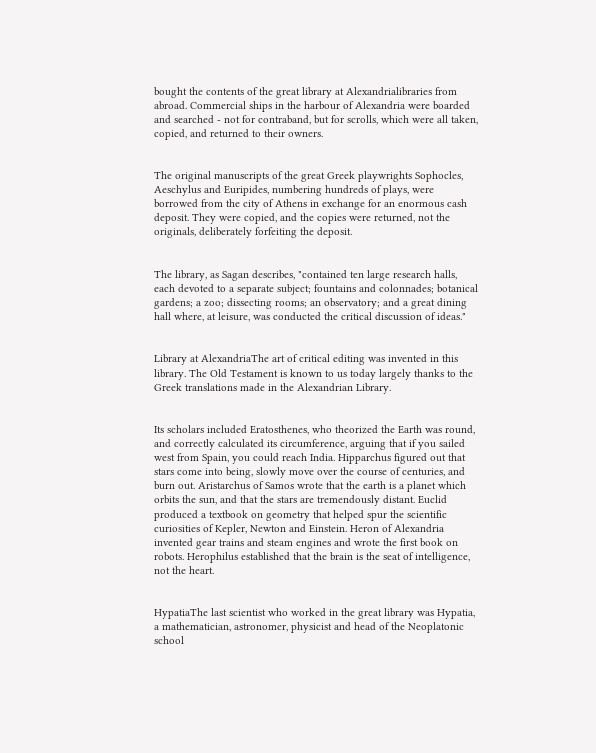bought the contents of the great library at Alexandrialibraries from abroad. Commercial ships in the harbour of Alexandria were boarded and searched - not for contraband, but for scrolls, which were all taken, copied, and returned to their owners.


The original manuscripts of the great Greek playwrights Sophocles, Aeschylus and Euripides, numbering hundreds of plays, were borrowed from the city of Athens in exchange for an enormous cash deposit. They were copied, and the copies were returned, not the originals, deliberately forfeiting the deposit.


The library, as Sagan describes, "contained ten large research halls, each devoted to a separate subject; fountains and colonnades; botanical gardens; a zoo; dissecting rooms; an observatory; and a great dining hall where, at leisure, was conducted the critical discussion of ideas."


Library at AlexandriaThe art of critical editing was invented in this library. The Old Testament is known to us today largely thanks to the Greek translations made in the Alexandrian Library.


Its scholars included Eratosthenes, who theorized the Earth was round, and correctly calculated its circumference, arguing that if you sailed west from Spain, you could reach India. Hipparchus figured out that stars come into being, slowly move over the course of centuries, and burn out. Aristarchus of Samos wrote that the earth is a planet which orbits the sun, and that the stars are tremendously distant. Euclid produced a textbook on geometry that helped spur the scientific curiosities of Kepler, Newton and Einstein. Heron of Alexandria invented gear trains and steam engines and wrote the first book on robots. Herophilus established that the brain is the seat of intelligence, not the heart.


HypatiaThe last scientist who worked in the great library was Hypatia, a mathematician, astronomer, physicist and head of the Neoplatonic school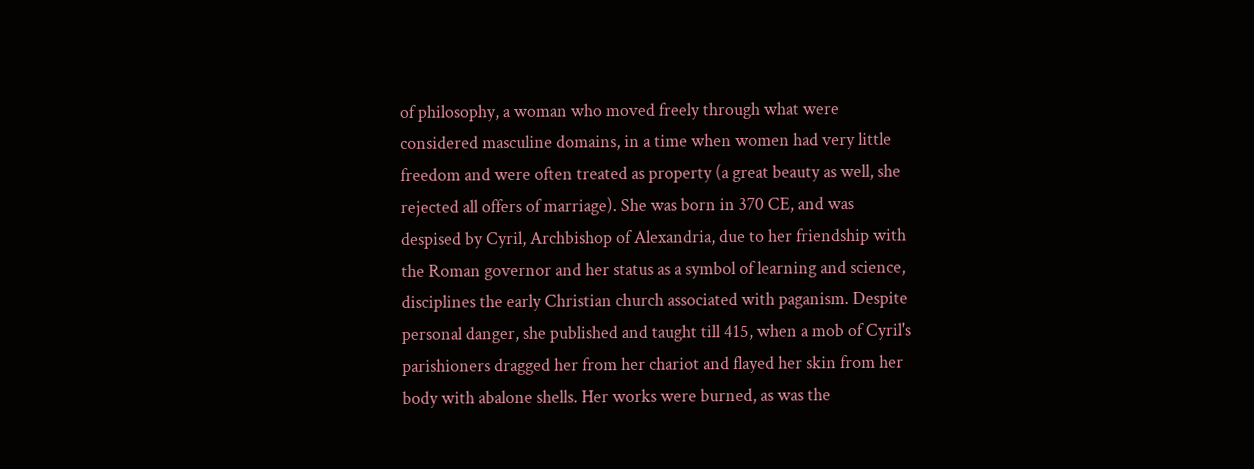of philosophy, a woman who moved freely through what were considered masculine domains, in a time when women had very little freedom and were often treated as property (a great beauty as well, she rejected all offers of marriage). She was born in 370 CE, and was despised by Cyril, Archbishop of Alexandria, due to her friendship with the Roman governor and her status as a symbol of learning and science, disciplines the early Christian church associated with paganism. Despite personal danger, she published and taught till 415, when a mob of Cyril's parishioners dragged her from her chariot and flayed her skin from her body with abalone shells. Her works were burned, as was the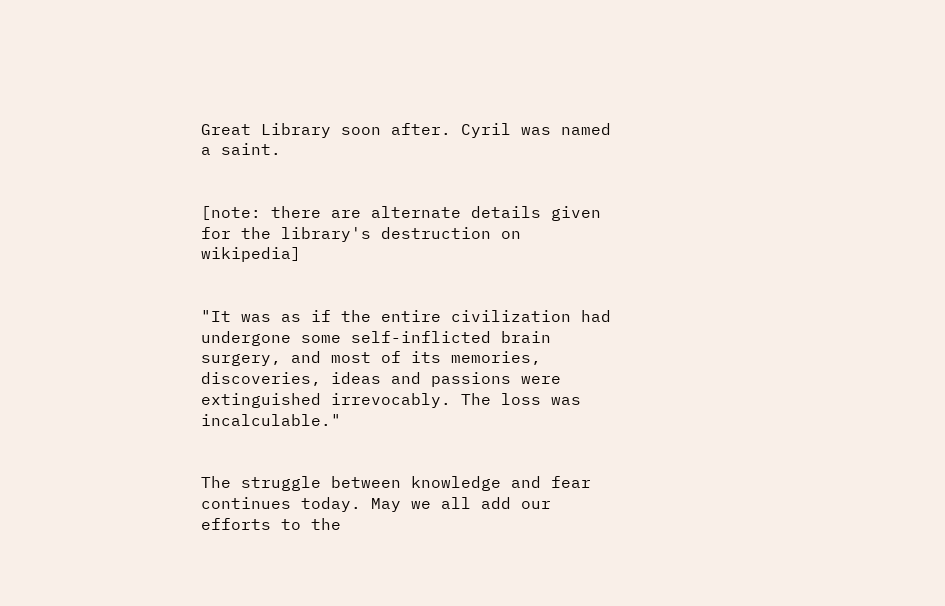Great Library soon after. Cyril was named a saint.


[note: there are alternate details given for the library's destruction on wikipedia]


"It was as if the entire civilization had undergone some self-inflicted brain surgery, and most of its memories, discoveries, ideas and passions were extinguished irrevocably. The loss was incalculable."


The struggle between knowledge and fear continues today. May we all add our efforts to the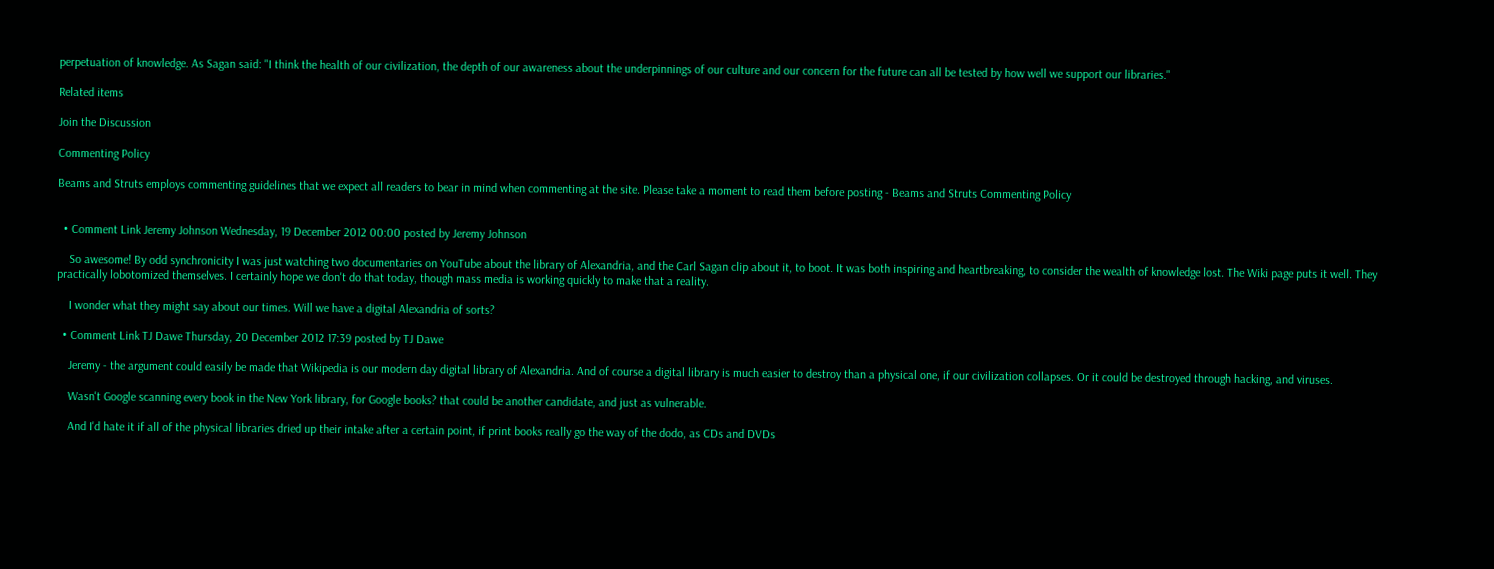perpetuation of knowledge. As Sagan said: "I think the health of our civilization, the depth of our awareness about the underpinnings of our culture and our concern for the future can all be tested by how well we support our libraries."

Related items

Join the Discussion

Commenting Policy

Beams and Struts employs commenting guidelines that we expect all readers to bear in mind when commenting at the site. Please take a moment to read them before posting - Beams and Struts Commenting Policy


  • Comment Link Jeremy Johnson Wednesday, 19 December 2012 00:00 posted by Jeremy Johnson

    So awesome! By odd synchronicity I was just watching two documentaries on YouTube about the library of Alexandria, and the Carl Sagan clip about it, to boot. It was both inspiring and heartbreaking, to consider the wealth of knowledge lost. The Wiki page puts it well. They practically lobotomized themselves. I certainly hope we don't do that today, though mass media is working quickly to make that a reality.

    I wonder what they might say about our times. Will we have a digital Alexandria of sorts?

  • Comment Link TJ Dawe Thursday, 20 December 2012 17:39 posted by TJ Dawe

    Jeremy - the argument could easily be made that Wikipedia is our modern day digital library of Alexandria. And of course a digital library is much easier to destroy than a physical one, if our civilization collapses. Or it could be destroyed through hacking, and viruses.

    Wasn't Google scanning every book in the New York library, for Google books? that could be another candidate, and just as vulnerable.

    And I'd hate it if all of the physical libraries dried up their intake after a certain point, if print books really go the way of the dodo, as CDs and DVDs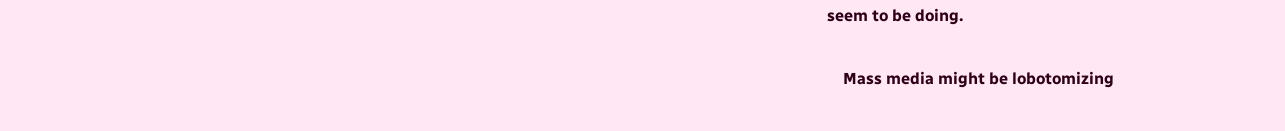seem to be doing.

    Mass media might be lobotomizing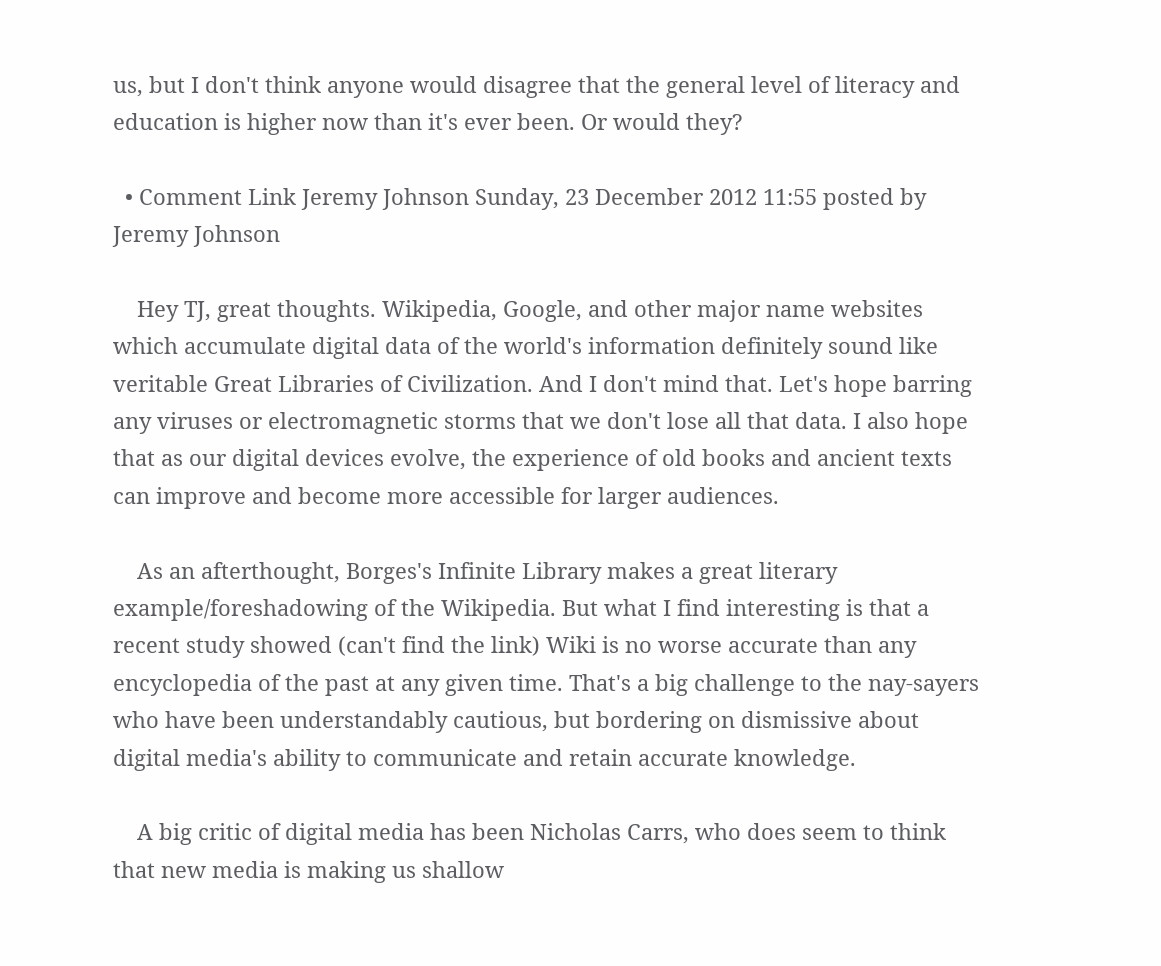us, but I don't think anyone would disagree that the general level of literacy and education is higher now than it's ever been. Or would they?

  • Comment Link Jeremy Johnson Sunday, 23 December 2012 11:55 posted by Jeremy Johnson

    Hey TJ, great thoughts. Wikipedia, Google, and other major name websites which accumulate digital data of the world's information definitely sound like veritable Great Libraries of Civilization. And I don't mind that. Let's hope barring any viruses or electromagnetic storms that we don't lose all that data. I also hope that as our digital devices evolve, the experience of old books and ancient texts can improve and become more accessible for larger audiences.

    As an afterthought, Borges's Infinite Library makes a great literary example/foreshadowing of the Wikipedia. But what I find interesting is that a recent study showed (can't find the link) Wiki is no worse accurate than any encyclopedia of the past at any given time. That's a big challenge to the nay-sayers who have been understandably cautious, but bordering on dismissive about digital media's ability to communicate and retain accurate knowledge.

    A big critic of digital media has been Nicholas Carrs, who does seem to think that new media is making us shallow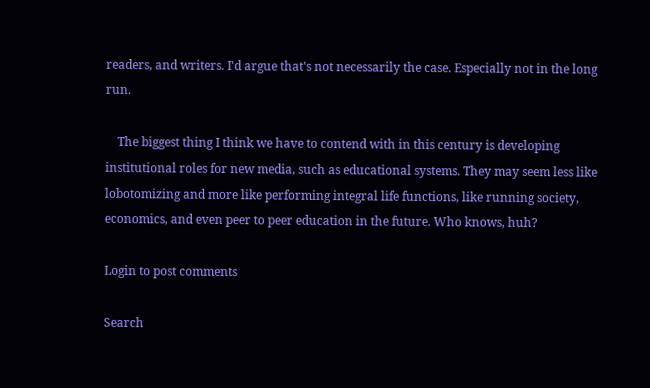readers, and writers. I'd argue that's not necessarily the case. Especially not in the long run.

    The biggest thing I think we have to contend with in this century is developing institutional roles for new media, such as educational systems. They may seem less like lobotomizing and more like performing integral life functions, like running society, economics, and even peer to peer education in the future. Who knows, huh?

Login to post comments

Search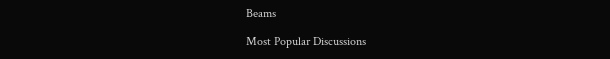Beams

Most Popular Discussions